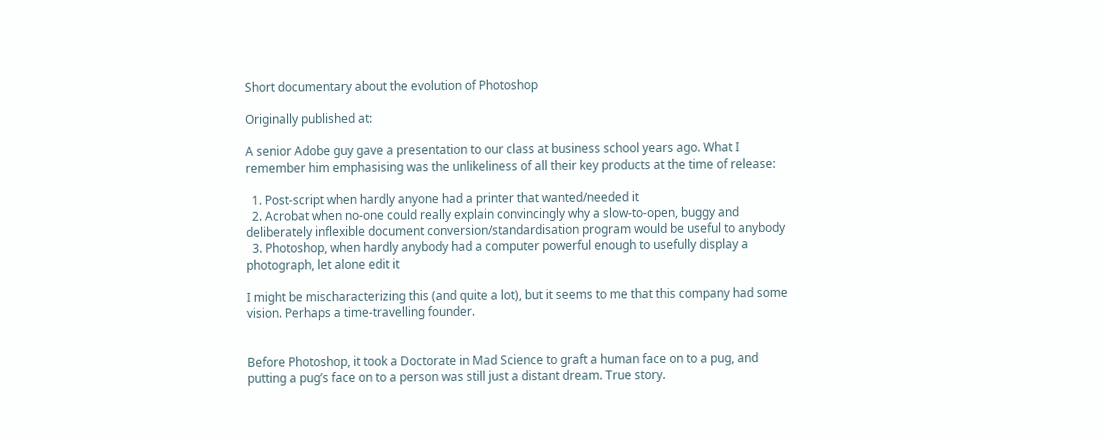Short documentary about the evolution of Photoshop

Originally published at:

A senior Adobe guy gave a presentation to our class at business school years ago. What I remember him emphasising was the unlikeliness of all their key products at the time of release:

  1. Post-script when hardly anyone had a printer that wanted/needed it
  2. Acrobat when no-one could really explain convincingly why a slow-to-open, buggy and deliberately inflexible document conversion/standardisation program would be useful to anybody
  3. Photoshop, when hardly anybody had a computer powerful enough to usefully display a photograph, let alone edit it

I might be mischaracterizing this (and quite a lot), but it seems to me that this company had some vision. Perhaps a time-travelling founder.


Before Photoshop, it took a Doctorate in Mad Science to graft a human face on to a pug, and putting a pug’s face on to a person was still just a distant dream. True story.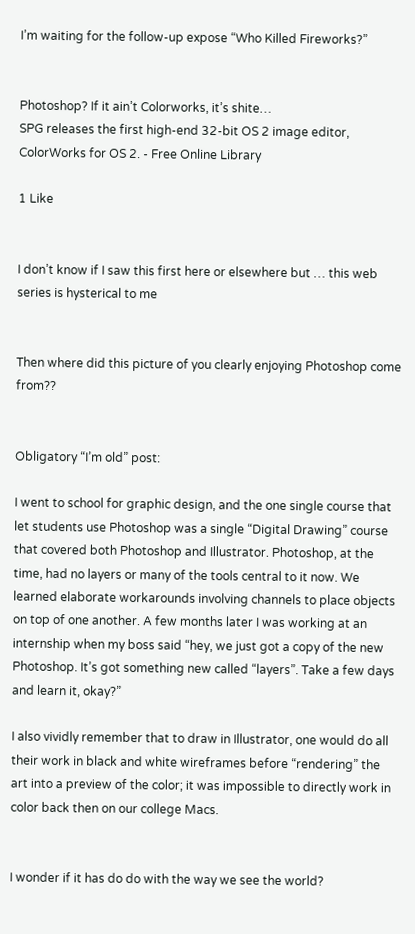I’m waiting for the follow-up expose “Who Killed Fireworks?”


Photoshop? If it ain’t Colorworks, it’s shite…
SPG releases the first high-end 32-bit OS 2 image editor, ColorWorks for OS 2. - Free Online Library

1 Like


I don’t know if I saw this first here or elsewhere but … this web series is hysterical to me


Then where did this picture of you clearly enjoying Photoshop come from??


Obligatory “I’m old” post:

I went to school for graphic design, and the one single course that let students use Photoshop was a single “Digital Drawing” course that covered both Photoshop and Illustrator. Photoshop, at the time, had no layers or many of the tools central to it now. We learned elaborate workarounds involving channels to place objects on top of one another. A few months later I was working at an internship when my boss said “hey, we just got a copy of the new Photoshop. It’s got something new called “layers”. Take a few days and learn it, okay?”

I also vividly remember that to draw in Illustrator, one would do all their work in black and white wireframes before “rendering” the art into a preview of the color; it was impossible to directly work in color back then on our college Macs.


I wonder if it has do do with the way we see the world?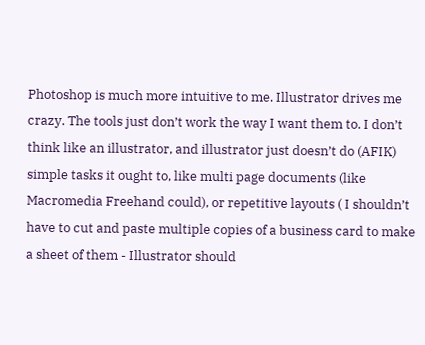Photoshop is much more intuitive to me. Illustrator drives me crazy. The tools just don’t work the way I want them to. I don’t think like an illustrator, and illustrator just doesn’t do (AFIK) simple tasks it ought to, like multi page documents (like Macromedia Freehand could), or repetitive layouts ( I shouldn’t have to cut and paste multiple copies of a business card to make a sheet of them - Illustrator should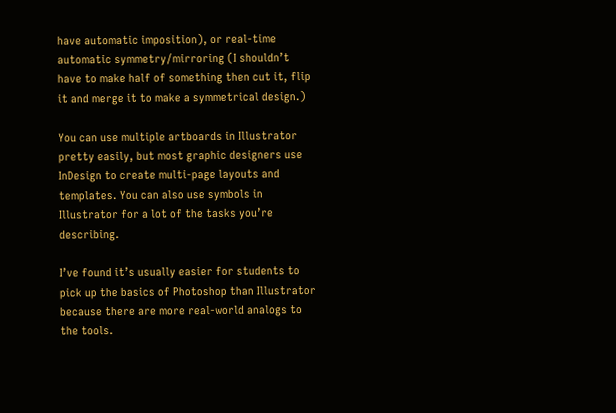have automatic imposition), or real-time automatic symmetry/mirroring (I shouldn’t have to make half of something then cut it, flip it and merge it to make a symmetrical design.)

You can use multiple artboards in Illustrator pretty easily, but most graphic designers use InDesign to create multi-page layouts and templates. You can also use symbols in Illustrator for a lot of the tasks you’re describing.

I’ve found it’s usually easier for students to pick up the basics of Photoshop than Illustrator because there are more real-world analogs to the tools.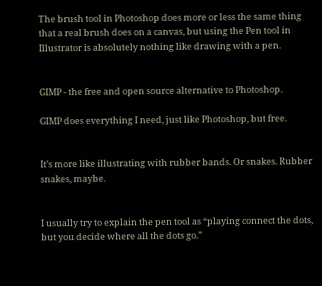The brush tool in Photoshop does more or less the same thing that a real brush does on a canvas, but using the Pen tool in Illustrator is absolutely nothing like drawing with a pen.


GIMP - the free and open source alternative to Photoshop.

GIMP does everything I need, just like Photoshop, but free.


It’s more like illustrating with rubber bands. Or snakes. Rubber snakes, maybe.


I usually try to explain the pen tool as “playing connect the dots, but you decide where all the dots go.”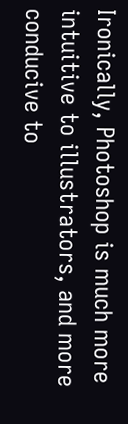Ironically, Photoshop is much more intuitive to illustrators, and more conducive to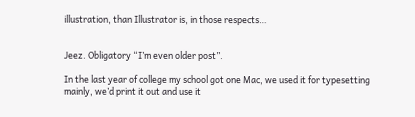illustration, than Illustrator is, in those respects…


Jeez. Obligatory “I’m even older post”.

In the last year of college my school got one Mac, we used it for typesetting mainly, we’d print it out and use it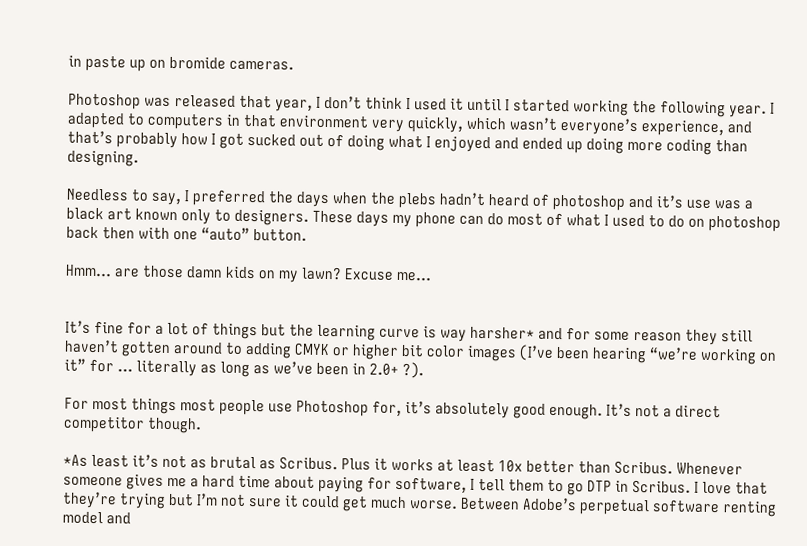in paste up on bromide cameras.

Photoshop was released that year, I don’t think I used it until I started working the following year. I adapted to computers in that environment very quickly, which wasn’t everyone’s experience, and that’s probably how I got sucked out of doing what I enjoyed and ended up doing more coding than designing.

Needless to say, I preferred the days when the plebs hadn’t heard of photoshop and it’s use was a black art known only to designers. These days my phone can do most of what I used to do on photoshop back then with one “auto” button.

Hmm… are those damn kids on my lawn? Excuse me…


It’s fine for a lot of things but the learning curve is way harsher* and for some reason they still haven’t gotten around to adding CMYK or higher bit color images (I’ve been hearing “we’re working on it” for … literally as long as we’ve been in 2.0+ ?).

For most things most people use Photoshop for, it’s absolutely good enough. It’s not a direct competitor though.

*As least it’s not as brutal as Scribus. Plus it works at least 10x better than Scribus. Whenever someone gives me a hard time about paying for software, I tell them to go DTP in Scribus. I love that they’re trying but I’m not sure it could get much worse. Between Adobe’s perpetual software renting model and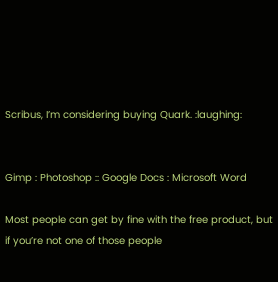Scribus, I’m considering buying Quark. :laughing:


Gimp : Photoshop :: Google Docs : Microsoft Word

Most people can get by fine with the free product, but if you’re not one of those people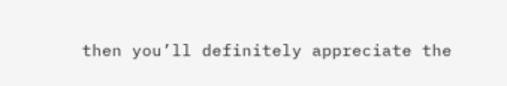then you’ll definitely appreciate the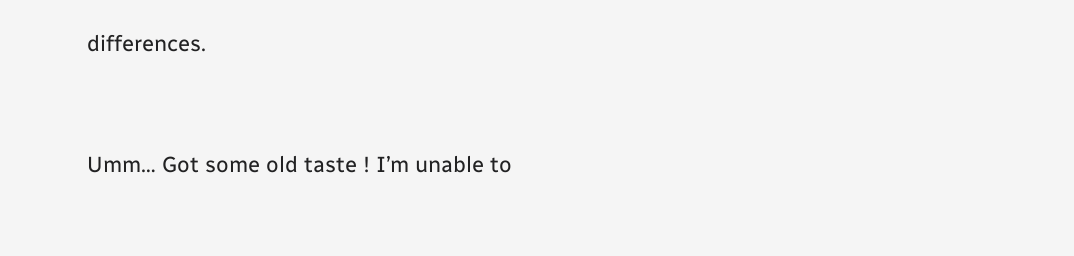differences.




Umm… Got some old taste ! I’m unable to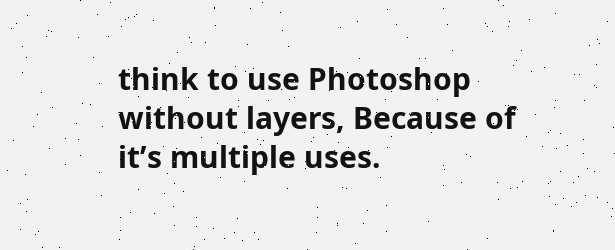think to use Photoshop without layers, Because of it’s multiple uses.